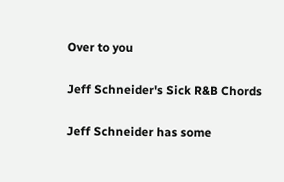Over to you

Jeff Schneider's Sick R&B Chords

Jeff Schneider has some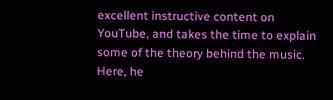excellent instructive content on YouTube, and takes the time to explain some of the theory behind the music. Here, he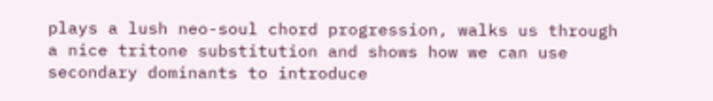plays a lush neo-soul chord progression, walks us through a nice tritone substitution and shows how we can use secondary dominants to introduce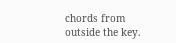chords from outside the key.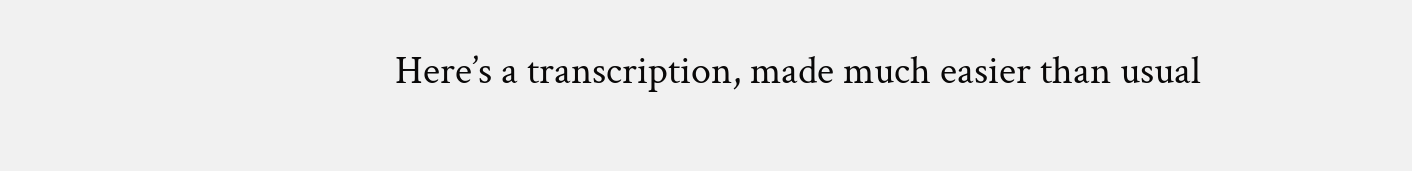Here’s a transcription, made much easier than usual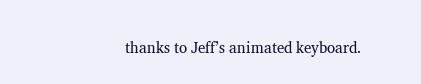thanks to Jeff’s animated keyboard.